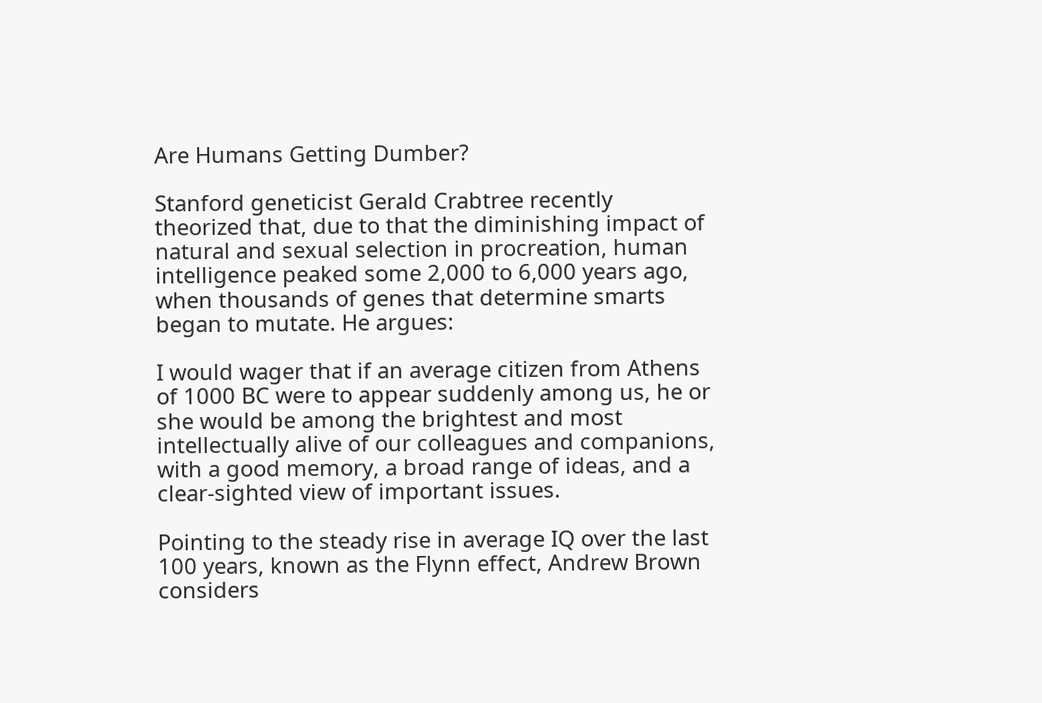Are Humans Getting Dumber?

Stanford geneticist Gerald Crabtree recently theorized that, due to that the diminishing impact of natural and sexual selection in procreation, human intelligence peaked some 2,000 to 6,000 years ago, when thousands of genes that determine smarts began to mutate. He argues:

I would wager that if an average citizen from Athens of 1000 BC were to appear suddenly among us, he or she would be among the brightest and most intellectually alive of our colleagues and companions, with a good memory, a broad range of ideas, and a clear-sighted view of important issues.

Pointing to the steady rise in average IQ over the last 100 years, known as the Flynn effect, Andrew Brown considers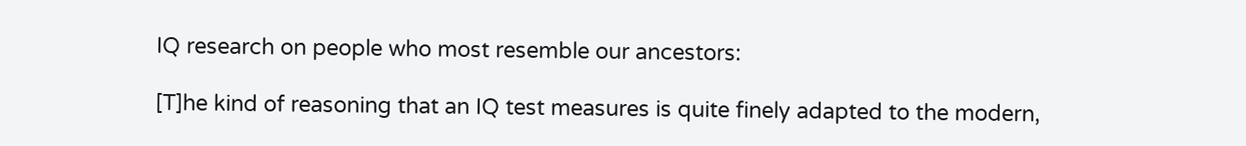IQ research on people who most resemble our ancestors:

[T]he kind of reasoning that an IQ test measures is quite finely adapted to the modern,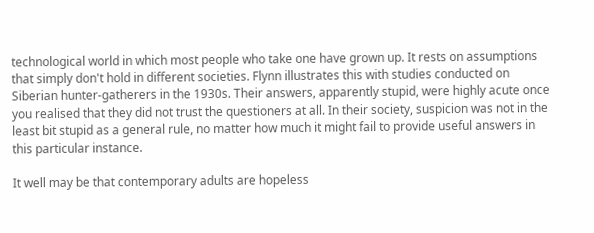technological world in which most people who take one have grown up. It rests on assumptions that simply don't hold in different societies. Flynn illustrates this with studies conducted on Siberian hunter-gatherers in the 1930s. Their answers, apparently stupid, were highly acute once you realised that they did not trust the questioners at all. In their society, suspicion was not in the least bit stupid as a general rule, no matter how much it might fail to provide useful answers in this particular instance.

It well may be that contemporary adults are hopeless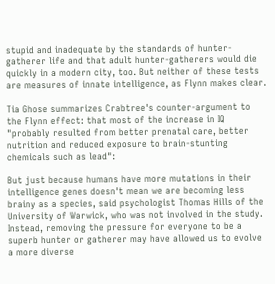stupid and inadequate by the standards of hunter-gatherer life and that adult hunter-gatherers would die quickly in a modern city, too. But neither of these tests are measures of innate intelligence, as Flynn makes clear.

Tia Ghose summarizes Crabtree's counter-argument to the Flynn effect: that most of the increase in IQ "probably resulted from better prenatal care, better nutrition and reduced exposure to brain-stunting chemicals such as lead":

But just because humans have more mutations in their intelligence genes doesn't mean we are becoming less brainy as a species, said psychologist Thomas Hills of the University of Warwick, who was not involved in the study. Instead, removing the pressure for everyone to be a superb hunter or gatherer may have allowed us to evolve a more diverse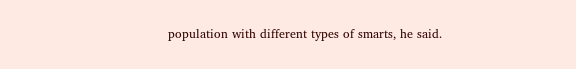population with different types of smarts, he said.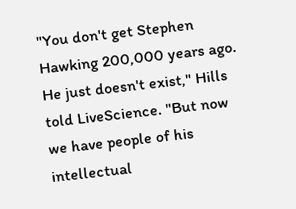"You don't get Stephen Hawking 200,000 years ago. He just doesn't exist," Hills told LiveScience. "But now we have people of his intellectual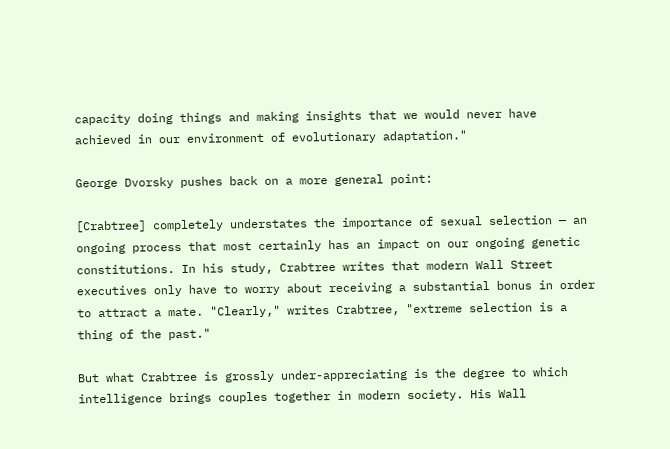capacity doing things and making insights that we would never have achieved in our environment of evolutionary adaptation."

George Dvorsky pushes back on a more general point:

[Crabtree] completely understates the importance of sexual selection — an ongoing process that most certainly has an impact on our ongoing genetic constitutions. In his study, Crabtree writes that modern Wall Street executives only have to worry about receiving a substantial bonus in order to attract a mate. "Clearly," writes Crabtree, "extreme selection is a thing of the past."

But what Crabtree is grossly under-appreciating is the degree to which intelligence brings couples together in modern society. His Wall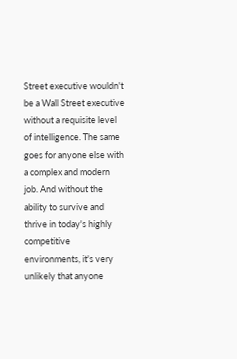Street executive wouldn't be a Wall Street executive without a requisite level of intelligence. The same goes for anyone else with a complex and modern job. And without the ability to survive and thrive in today's highly competitive environments, it's very unlikely that anyone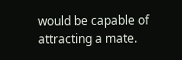would be capable of attracting a mate.